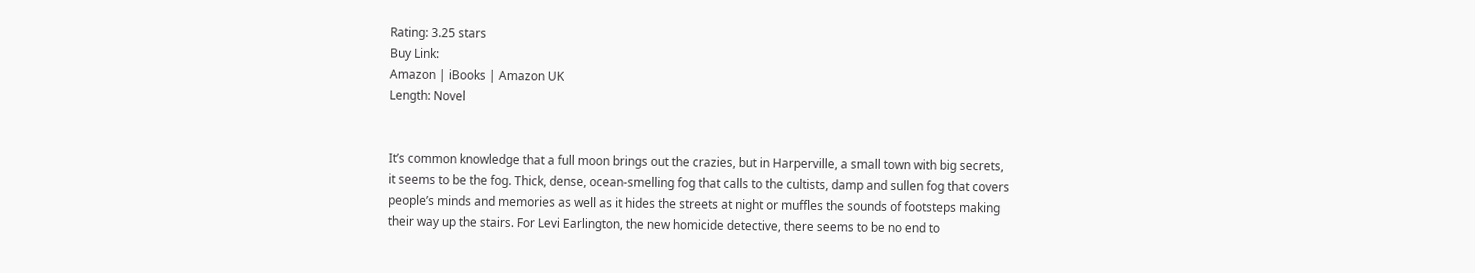Rating: 3.25 stars
Buy Link:
Amazon | iBooks | Amazon UK
Length: Novel


It’s common knowledge that a full moon brings out the crazies, but in Harperville, a small town with big secrets, it seems to be the fog. Thick, dense, ocean-smelling fog that calls to the cultists, damp and sullen fog that covers people’s minds and memories as well as it hides the streets at night or muffles the sounds of footsteps making their way up the stairs. For Levi Earlington, the new homicide detective, there seems to be no end to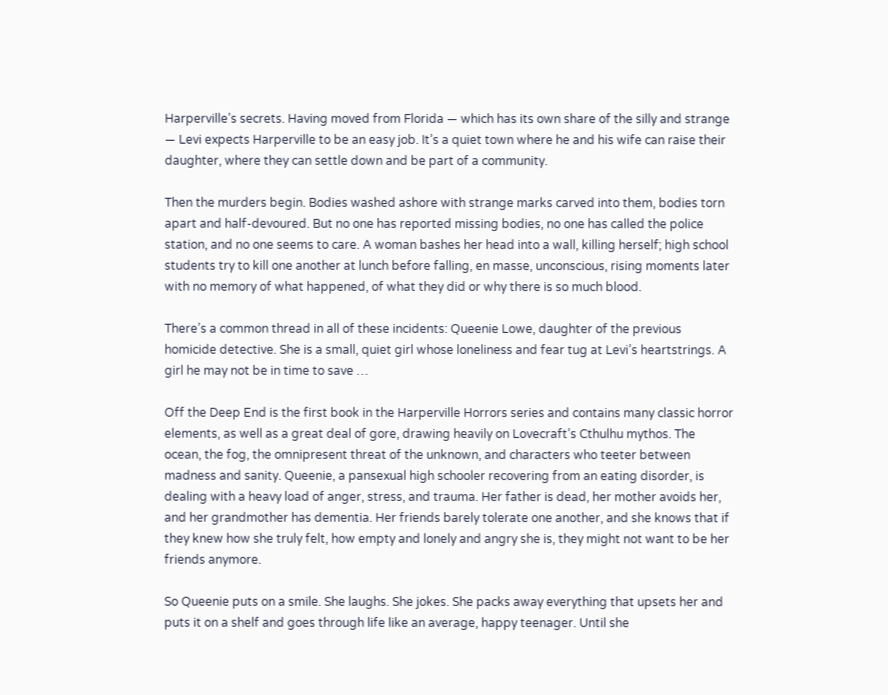Harperville’s secrets. Having moved from Florida — which has its own share of the silly and strange — Levi expects Harperville to be an easy job. It’s a quiet town where he and his wife can raise their daughter, where they can settle down and be part of a community.

Then the murders begin. Bodies washed ashore with strange marks carved into them, bodies torn apart and half-devoured. But no one has reported missing bodies, no one has called the police station, and no one seems to care. A woman bashes her head into a wall, killing herself; high school students try to kill one another at lunch before falling, en masse, unconscious, rising moments later with no memory of what happened, of what they did or why there is so much blood.

There’s a common thread in all of these incidents: Queenie Lowe, daughter of the previous homicide detective. She is a small, quiet girl whose loneliness and fear tug at Levi’s heartstrings. A girl he may not be in time to save …

Off the Deep End is the first book in the Harperville Horrors series and contains many classic horror elements, as well as a great deal of gore, drawing heavily on Lovecraft’s Cthulhu mythos. The ocean, the fog, the omnipresent threat of the unknown, and characters who teeter between madness and sanity. Queenie, a pansexual high schooler recovering from an eating disorder, is dealing with a heavy load of anger, stress, and trauma. Her father is dead, her mother avoids her, and her grandmother has dementia. Her friends barely tolerate one another, and she knows that if they knew how she truly felt, how empty and lonely and angry she is, they might not want to be her friends anymore.

So Queenie puts on a smile. She laughs. She jokes. She packs away everything that upsets her and puts it on a shelf and goes through life like an average, happy teenager. Until she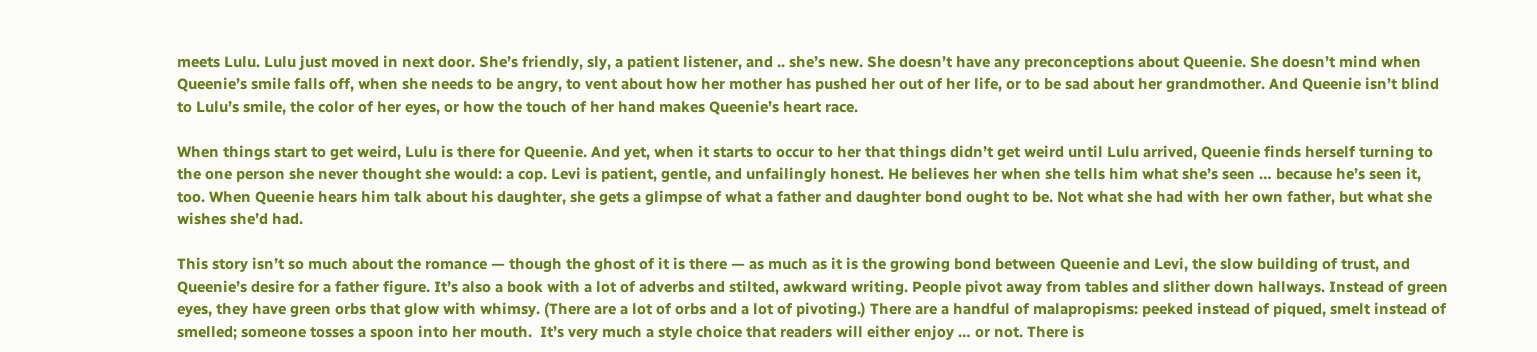meets Lulu. Lulu just moved in next door. She’s friendly, sly, a patient listener, and .. she’s new. She doesn’t have any preconceptions about Queenie. She doesn’t mind when Queenie’s smile falls off, when she needs to be angry, to vent about how her mother has pushed her out of her life, or to be sad about her grandmother. And Queenie isn’t blind to Lulu’s smile, the color of her eyes, or how the touch of her hand makes Queenie’s heart race.

When things start to get weird, Lulu is there for Queenie. And yet, when it starts to occur to her that things didn’t get weird until Lulu arrived, Queenie finds herself turning to the one person she never thought she would: a cop. Levi is patient, gentle, and unfailingly honest. He believes her when she tells him what she’s seen … because he’s seen it, too. When Queenie hears him talk about his daughter, she gets a glimpse of what a father and daughter bond ought to be. Not what she had with her own father, but what she wishes she’d had.

This story isn’t so much about the romance — though the ghost of it is there — as much as it is the growing bond between Queenie and Levi, the slow building of trust, and Queenie’s desire for a father figure. It’s also a book with a lot of adverbs and stilted, awkward writing. People pivot away from tables and slither down hallways. Instead of green eyes, they have green orbs that glow with whimsy. (There are a lot of orbs and a lot of pivoting.) There are a handful of malapropisms: peeked instead of piqued, smelt instead of smelled; someone tosses a spoon into her mouth.  It’s very much a style choice that readers will either enjoy … or not. There is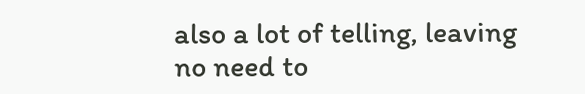also a lot of telling, leaving no need to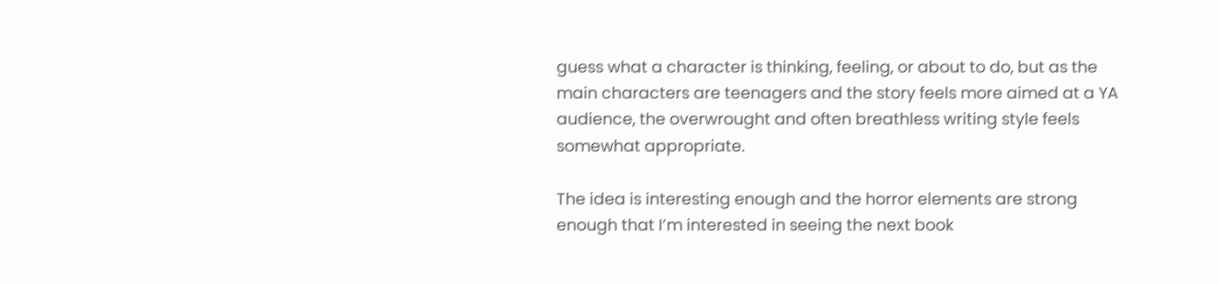guess what a character is thinking, feeling, or about to do, but as the main characters are teenagers and the story feels more aimed at a YA audience, the overwrought and often breathless writing style feels somewhat appropriate.

The idea is interesting enough and the horror elements are strong enough that I’m interested in seeing the next book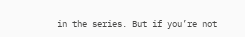in the series. But if you’re not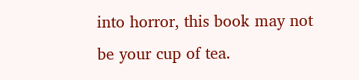into horror, this book may not be your cup of tea.